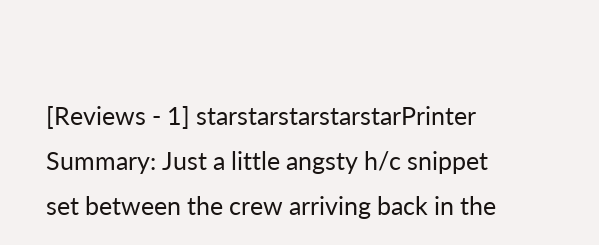[Reviews - 1] starstarstarstarstarPrinter
Summary: Just a little angsty h/c snippet set between the crew arriving back in the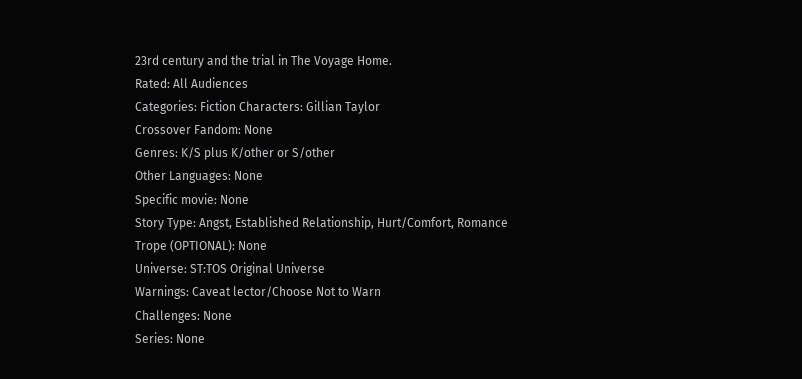23rd century and the trial in The Voyage Home.
Rated: All Audiences
Categories: Fiction Characters: Gillian Taylor
Crossover Fandom: None
Genres: K/S plus K/other or S/other
Other Languages: None
Specific movie: None
Story Type: Angst, Established Relationship, Hurt/Comfort, Romance
Trope (OPTIONAL): None
Universe: ST:TOS Original Universe
Warnings: Caveat lector/Choose Not to Warn
Challenges: None
Series: None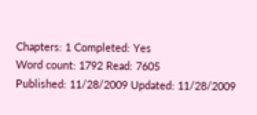Chapters: 1 Completed: Yes
Word count: 1792 Read: 7605
Published: 11/28/2009 Updated: 11/28/2009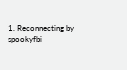1. Reconnecting by spookyfbi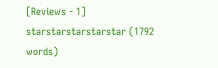[Reviews - 1] starstarstarstarstar (1792 words)